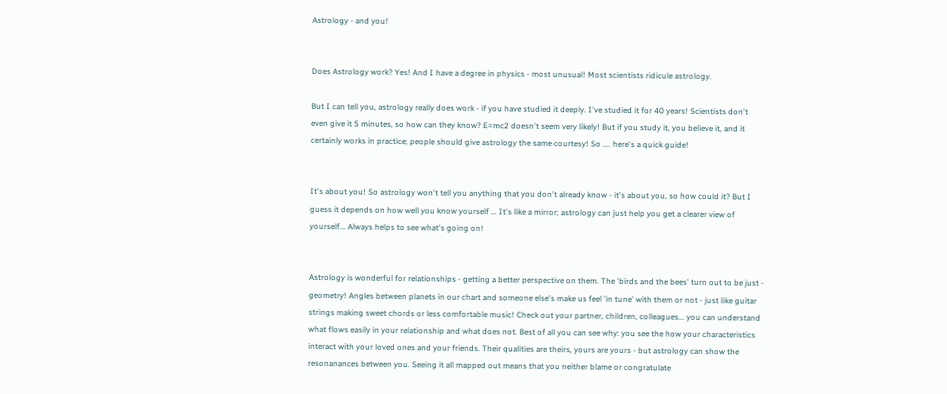Astrology - and you!


Does Astrology work? Yes! And I have a degree in physics - most unusual! Most scientists ridicule astrology.

But I can tell you, astrology really does work - if you have studied it deeply. I've studied it for 40 years! Scientists don't even give it 5 minutes, so how can they know? E=mc2 doesn't seem very likely! But if you study it, you believe it, and it certainly works in practice; people should give astrology the same courtesy! So .... here's a quick guide!


It's about you! So astrology won't tell you anything that you don't already know - it's about you, so how could it? But I guess it depends on how well you know yourself ... It's like a mirror; astrology can just help you get a clearer view of yourself... Always helps to see what's going on!


Astrology is wonderful for relationships - getting a better perspective on them. The 'birds and the bees' turn out to be just - geometry! Angles between planets in our chart and someone else's make us feel 'in tune' with them or not - just like guitar strings making sweet chords or less comfortable music! Check out your partner, children, colleagues... you can understand what flows easily in your relationship and what does not. Best of all you can see why: you see the how your characteristics interact with your loved ones and your friends. Their qualities are theirs, yours are yours - but astrology can show the resonanances between you. Seeing it all mapped out means that you neither blame or congratulate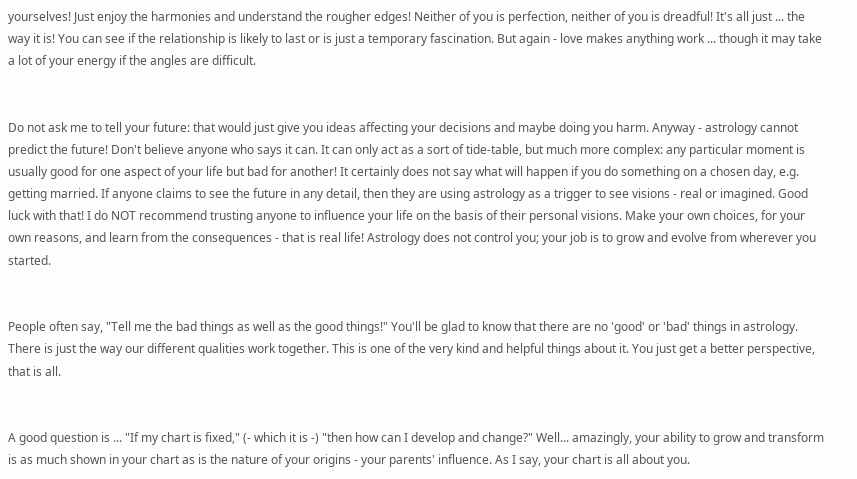yourselves! Just enjoy the harmonies and understand the rougher edges! Neither of you is perfection, neither of you is dreadful! It's all just ... the way it is! You can see if the relationship is likely to last or is just a temporary fascination. But again - love makes anything work ... though it may take a lot of your energy if the angles are difficult.


Do not ask me to tell your future: that would just give you ideas affecting your decisions and maybe doing you harm. Anyway - astrology cannot predict the future! Don't believe anyone who says it can. It can only act as a sort of tide-table, but much more complex: any particular moment is usually good for one aspect of your life but bad for another! It certainly does not say what will happen if you do something on a chosen day, e.g. getting married. If anyone claims to see the future in any detail, then they are using astrology as a trigger to see visions - real or imagined. Good luck with that! I do NOT recommend trusting anyone to influence your life on the basis of their personal visions. Make your own choices, for your own reasons, and learn from the consequences - that is real life! Astrology does not control you; your job is to grow and evolve from wherever you started.


People often say, "Tell me the bad things as well as the good things!" You'll be glad to know that there are no 'good' or 'bad' things in astrology. There is just the way our different qualities work together. This is one of the very kind and helpful things about it. You just get a better perspective, that is all.


A good question is ... "If my chart is fixed," (- which it is -) "then how can I develop and change?" Well... amazingly, your ability to grow and transform is as much shown in your chart as is the nature of your origins - your parents' influence. As I say, your chart is all about you.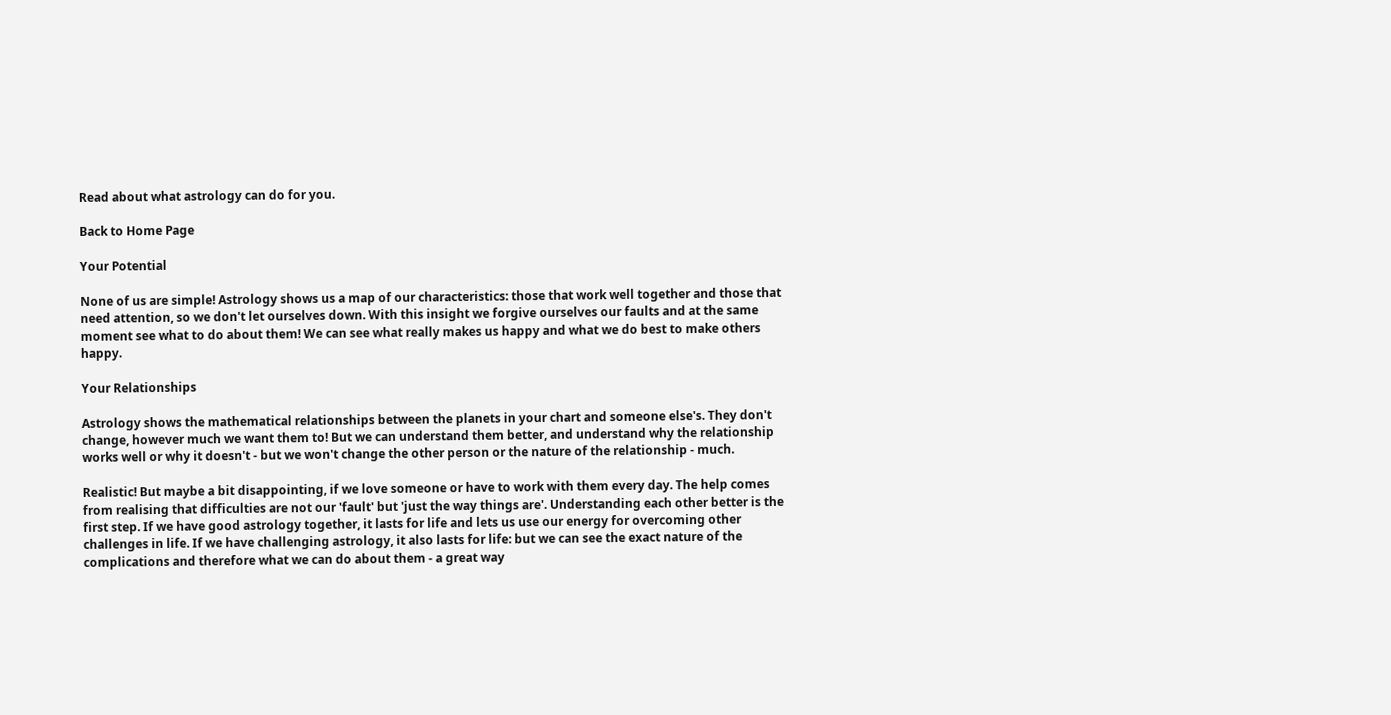Read about what astrology can do for you.

Back to Home Page

Your Potential

None of us are simple! Astrology shows us a map of our characteristics: those that work well together and those that need attention, so we don't let ourselves down. With this insight we forgive ourselves our faults and at the same moment see what to do about them! We can see what really makes us happy and what we do best to make others happy.

Your Relationships

Astrology shows the mathematical relationships between the planets in your chart and someone else's. They don't change, however much we want them to! But we can understand them better, and understand why the relationship works well or why it doesn't - but we won't change the other person or the nature of the relationship - much.

Realistic! But maybe a bit disappointing, if we love someone or have to work with them every day. The help comes from realising that difficulties are not our 'fault' but 'just the way things are'. Understanding each other better is the first step. If we have good astrology together, it lasts for life and lets us use our energy for overcoming other challenges in life. If we have challenging astrology, it also lasts for life: but we can see the exact nature of the complications and therefore what we can do about them - a great way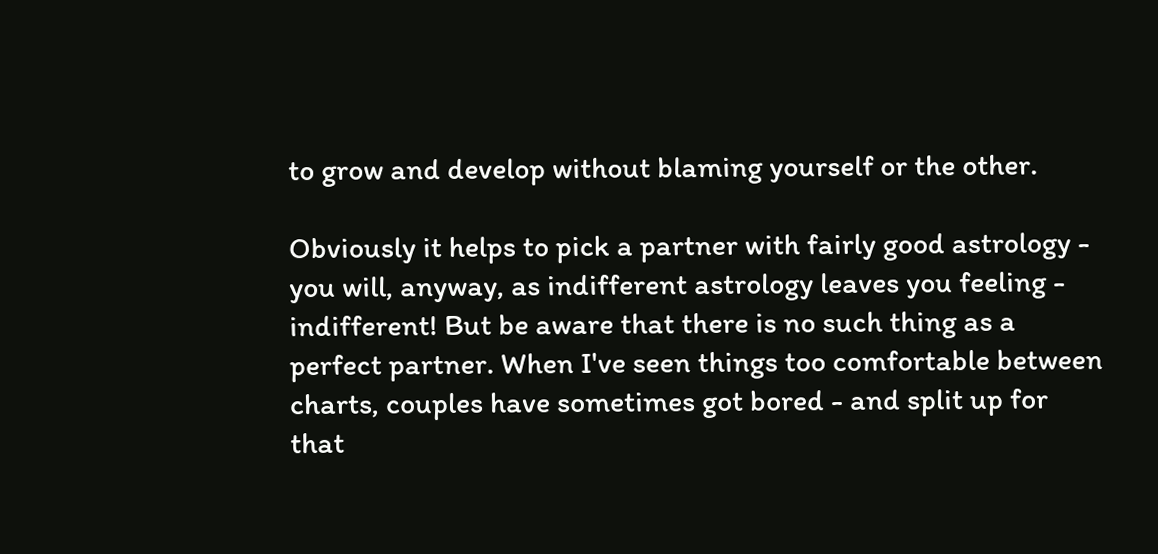to grow and develop without blaming yourself or the other.

Obviously it helps to pick a partner with fairly good astrology - you will, anyway, as indifferent astrology leaves you feeling - indifferent! But be aware that there is no such thing as a perfect partner. When I've seen things too comfortable between charts, couples have sometimes got bored - and split up for that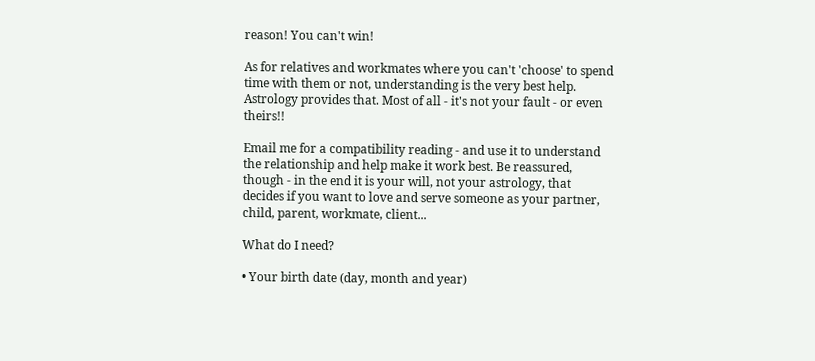reason! You can't win!

As for relatives and workmates where you can't 'choose' to spend time with them or not, understanding is the very best help. Astrology provides that. Most of all - it's not your fault - or even theirs!!

Email me for a compatibility reading - and use it to understand the relationship and help make it work best. Be reassured, though - in the end it is your will, not your astrology, that decides if you want to love and serve someone as your partner, child, parent, workmate, client...

What do I need?

• Your birth date (day, month and year)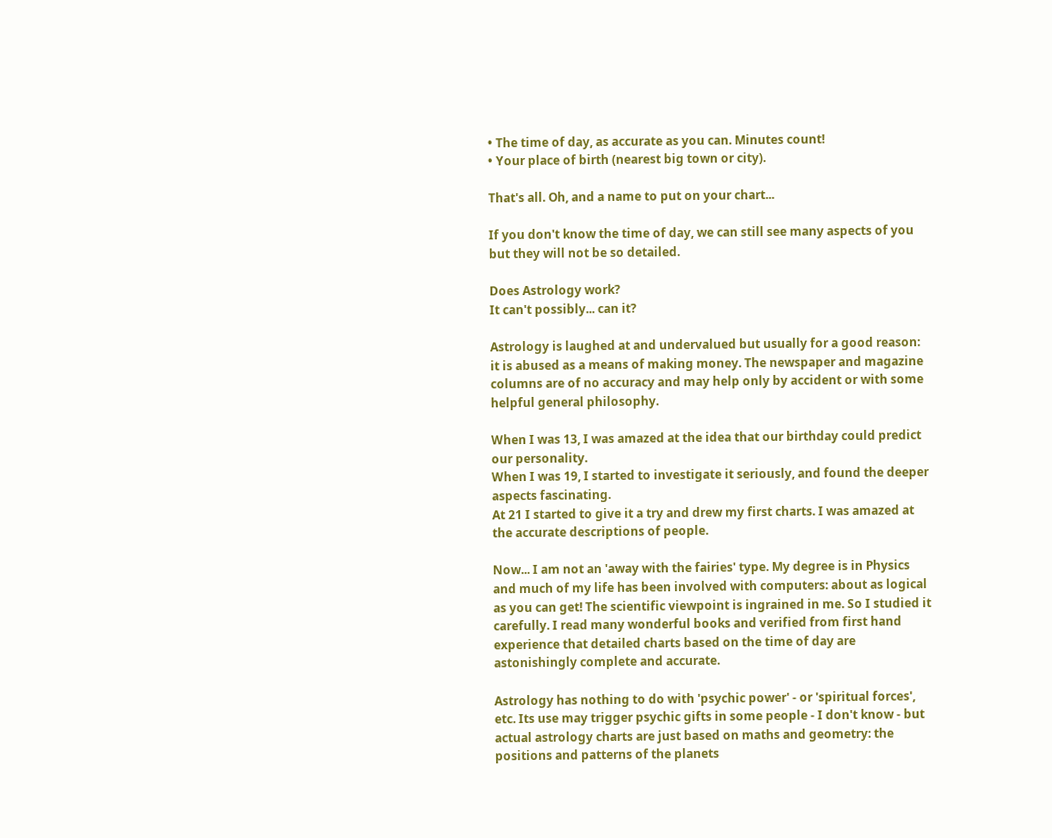• The time of day, as accurate as you can. Minutes count!
• Your place of birth (nearest big town or city).

That's all. Oh, and a name to put on your chart...

If you don't know the time of day, we can still see many aspects of you but they will not be so detailed.

Does Astrology work?
It can't possibly... can it?

Astrology is laughed at and undervalued but usually for a good reason: it is abused as a means of making money. The newspaper and magazine columns are of no accuracy and may help only by accident or with some helpful general philosophy.

When I was 13, I was amazed at the idea that our birthday could predict our personality.
When I was 19, I started to investigate it seriously, and found the deeper aspects fascinating.
At 21 I started to give it a try and drew my first charts. I was amazed at the accurate descriptions of people.

Now... I am not an 'away with the fairies' type. My degree is in Physics and much of my life has been involved with computers: about as logical as you can get! The scientific viewpoint is ingrained in me. So I studied it carefully. I read many wonderful books and verified from first hand experience that detailed charts based on the time of day are astonishingly complete and accurate.

Astrology has nothing to do with 'psychic power' - or 'spiritual forces', etc. Its use may trigger psychic gifts in some people - I don't know - but actual astrology charts are just based on maths and geometry: the positions and patterns of the planets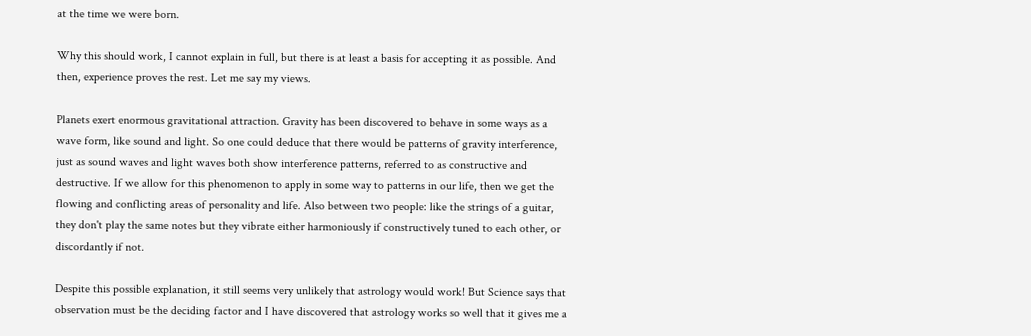at the time we were born.

Why this should work, I cannot explain in full, but there is at least a basis for accepting it as possible. And then, experience proves the rest. Let me say my views.

Planets exert enormous gravitational attraction. Gravity has been discovered to behave in some ways as a wave form, like sound and light. So one could deduce that there would be patterns of gravity interference, just as sound waves and light waves both show interference patterns, referred to as constructive and destructive. If we allow for this phenomenon to apply in some way to patterns in our life, then we get the flowing and conflicting areas of personality and life. Also between two people: like the strings of a guitar, they don't play the same notes but they vibrate either harmoniously if constructively tuned to each other, or discordantly if not.

Despite this possible explanation, it still seems very unlikely that astrology would work! But Science says that observation must be the deciding factor and I have discovered that astrology works so well that it gives me a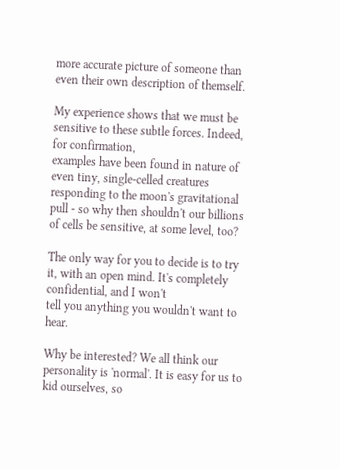more accurate picture of someone than even their own description of themself.

My experience shows that we must be sensitive to these subtle forces. Indeed, for confirmation,
examples have been found in nature of even tiny, single-celled creatures responding to the moon's gravitational pull - so why then shouldn't our billions of cells be sensitive, at some level, too?

The only way for you to decide is to try it, with an open mind. It's completely confidential, and I won't
tell you anything you wouldn't want to hear.

Why be interested? We all think our personality is 'normal'. It is easy for us to kid ourselves, so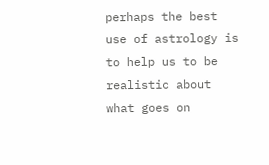perhaps the best use of astrology is to help us to be realistic about what goes on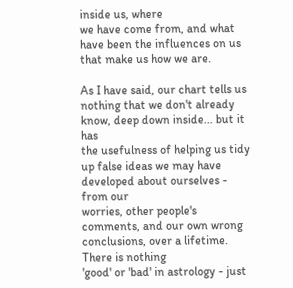inside us, where
we have come from, and what have been the influences on us that make us how we are.

As I have said, our chart tells us nothing that we don't already know, deep down inside... but it has
the usefulness of helping us tidy up false ideas we may have developed about ourselves - from our
worries, other people's comments, and our own wrong conclusions, over a lifetime. There is nothing
'good' or 'bad' in astrology - just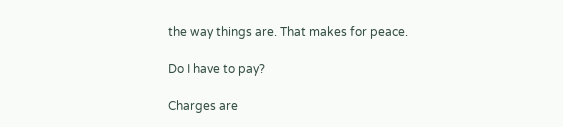the way things are. That makes for peace.

Do I have to pay?

Charges are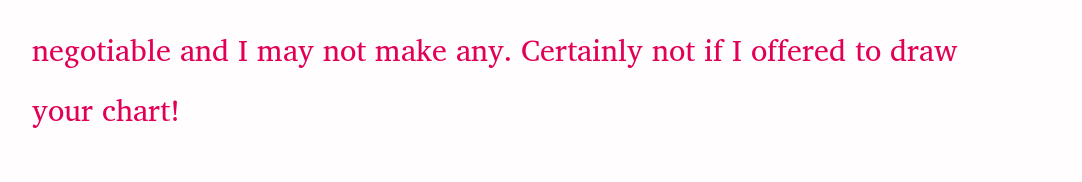negotiable and I may not make any. Certainly not if I offered to draw your chart!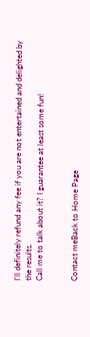I'll definitely refund any fee if you are not entertained and delighted by the results.
Call me to talk about it? I guarantee at least some fun!


Contact meBack to Home Page